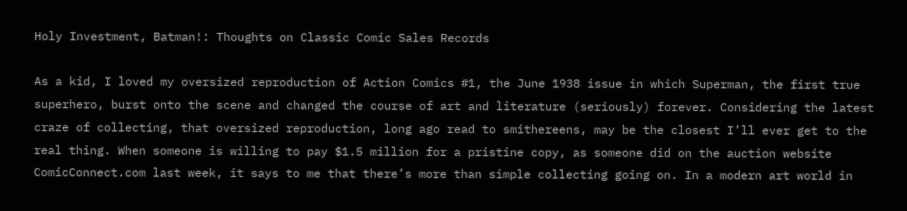Holy Investment, Batman!: Thoughts on Classic Comic Sales Records

As a kid, I loved my oversized reproduction of Action Comics #1, the June 1938 issue in which Superman, the first true superhero, burst onto the scene and changed the course of art and literature (seriously) forever. Considering the latest craze of collecting, that oversized reproduction, long ago read to smithereens, may be the closest I’ll ever get to the real thing. When someone is willing to pay $1.5 million for a pristine copy, as someone did on the auction website ComicConnect.com last week, it says to me that there’s more than simple collecting going on. In a modern art world in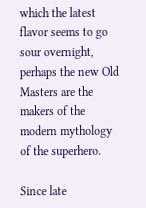which the latest flavor seems to go sour overnight, perhaps the new Old Masters are the makers of the modern mythology of the superhero.

Since late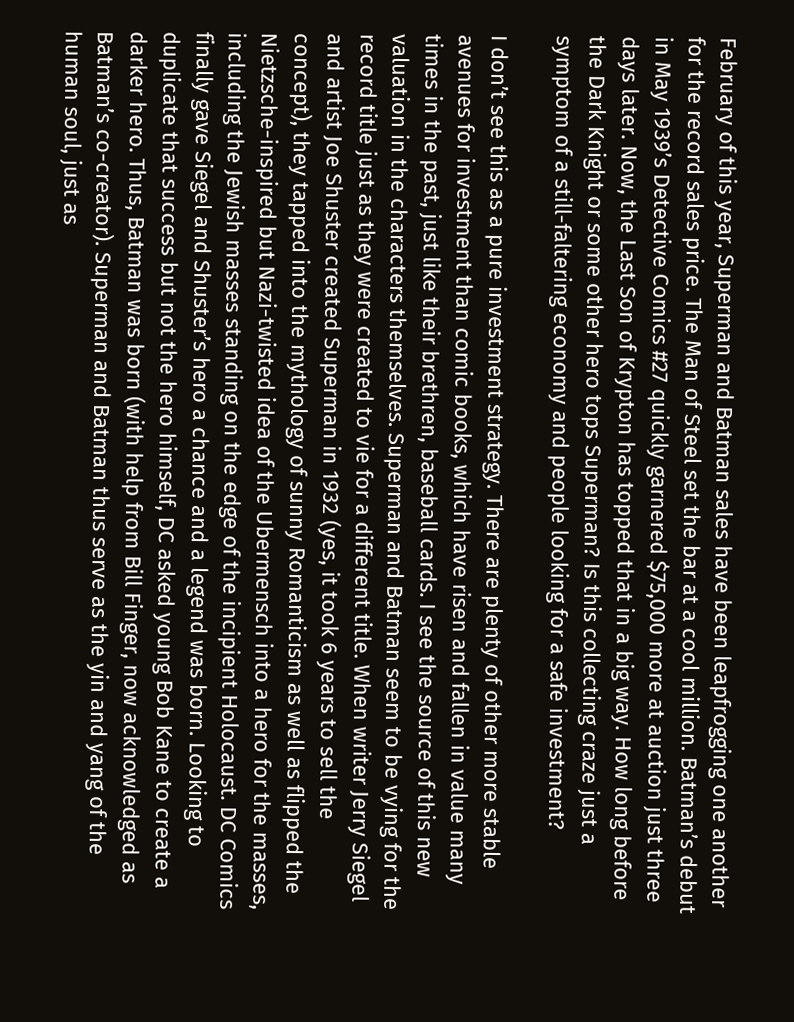February of this year, Superman and Batman sales have been leapfrogging one another for the record sales price. The Man of Steel set the bar at a cool million. Batman’s debut in May 1939’s Detective Comics #27 quickly garnered $75,000 more at auction just three days later. Now, the Last Son of Krypton has topped that in a big way. How long before the Dark Knight or some other hero tops Superman? Is this collecting craze just a symptom of a still-faltering economy and people looking for a safe investment?

I don’t see this as a pure investment strategy. There are plenty of other more stable avenues for investment than comic books, which have risen and fallen in value many times in the past, just like their brethren, baseball cards. I see the source of this new valuation in the characters themselves. Superman and Batman seem to be vying for the record title just as they were created to vie for a different title. When writer Jerry Siegel and artist Joe Shuster created Superman in 1932 (yes, it took 6 years to sell the concept), they tapped into the mythology of sunny Romanticism as well as flipped the Nietzsche-inspired but Nazi-twisted idea of the Ubermensch into a hero for the masses, including the Jewish masses standing on the edge of the incipient Holocaust. DC Comics finally gave Siegel and Shuster’s hero a chance and a legend was born. Looking to duplicate that success but not the hero himself, DC asked young Bob Kane to create a darker hero. Thus, Batman was born (with help from Bill Finger, now acknowledged as Batman’s co-creator). Superman and Batman thus serve as the yin and yang of the human soul, just as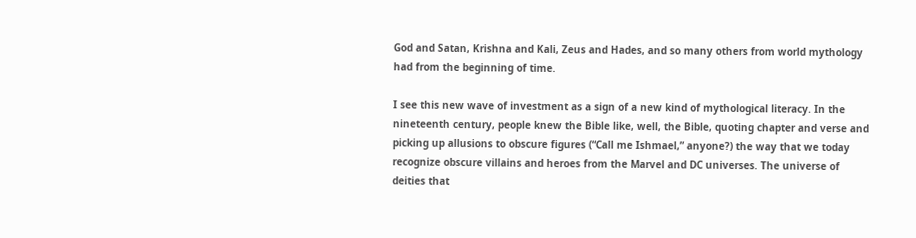God and Satan, Krishna and Kali, Zeus and Hades, and so many others from world mythology had from the beginning of time.

I see this new wave of investment as a sign of a new kind of mythological literacy. In the nineteenth century, people knew the Bible like, well, the Bible, quoting chapter and verse and picking up allusions to obscure figures (“Call me Ishmael,” anyone?) the way that we today recognize obscure villains and heroes from the Marvel and DC universes. The universe of deities that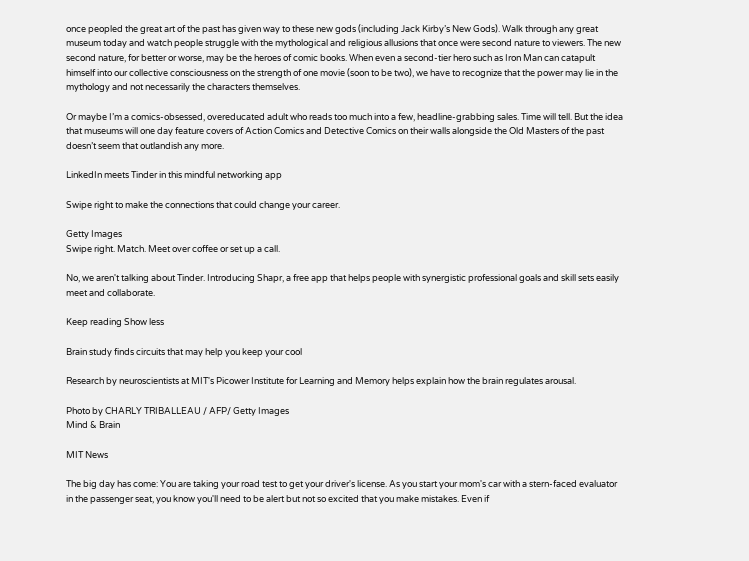once peopled the great art of the past has given way to these new gods (including Jack Kirby’s New Gods). Walk through any great museum today and watch people struggle with the mythological and religious allusions that once were second nature to viewers. The new second nature, for better or worse, may be the heroes of comic books. When even a second-tier hero such as Iron Man can catapult himself into our collective consciousness on the strength of one movie (soon to be two), we have to recognize that the power may lie in the mythology and not necessarily the characters themselves.

Or maybe I’m a comics-obsessed, overeducated adult who reads too much into a few, headline-grabbing sales. Time will tell. But the idea that museums will one day feature covers of Action Comics and Detective Comics on their walls alongside the Old Masters of the past doesn’t seem that outlandish any more.

LinkedIn meets Tinder in this mindful networking app

Swipe right to make the connections that could change your career.

Getty Images
Swipe right. Match. Meet over coffee or set up a call.

No, we aren't talking about Tinder. Introducing Shapr, a free app that helps people with synergistic professional goals and skill sets easily meet and collaborate.

Keep reading Show less

Brain study finds circuits that may help you keep your cool

Research by neuroscientists at MIT's Picower Institute for Learning and Memory helps explain how the brain regulates arousal.

Photo by CHARLY TRIBALLEAU / AFP/ Getty Images
Mind & Brain

MIT News

The big day has come: You are taking your road test to get your driver's license. As you start your mom's car with a stern-faced evaluator in the passenger seat, you know you'll need to be alert but not so excited that you make mistakes. Even if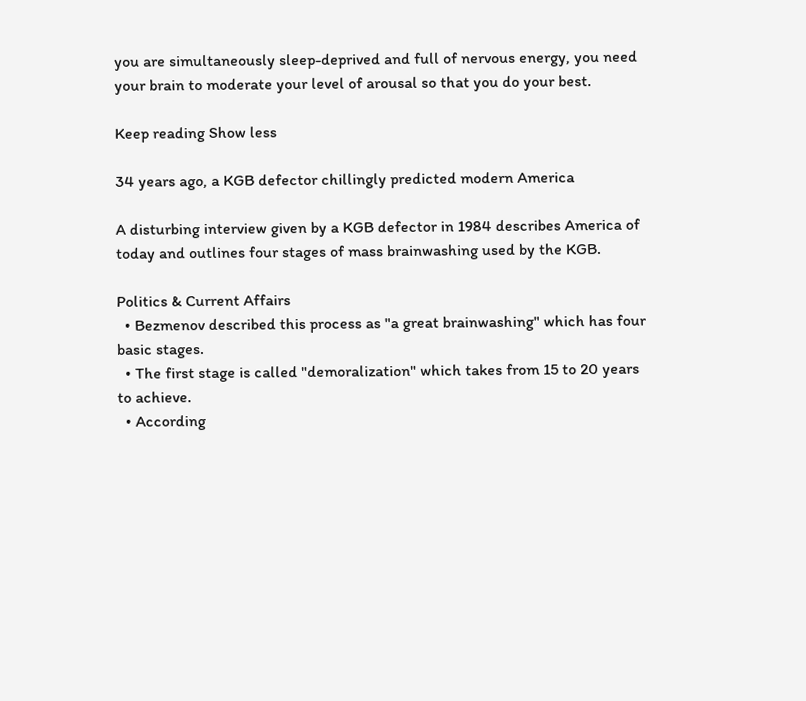you are simultaneously sleep-deprived and full of nervous energy, you need your brain to moderate your level of arousal so that you do your best.

Keep reading Show less

34 years ago, a KGB defector chillingly predicted modern America

A disturbing interview given by a KGB defector in 1984 describes America of today and outlines four stages of mass brainwashing used by the KGB.

Politics & Current Affairs
  • Bezmenov described this process as "a great brainwashing" which has four basic stages.
  • The first stage is called "demoralization" which takes from 15 to 20 years to achieve.
  • According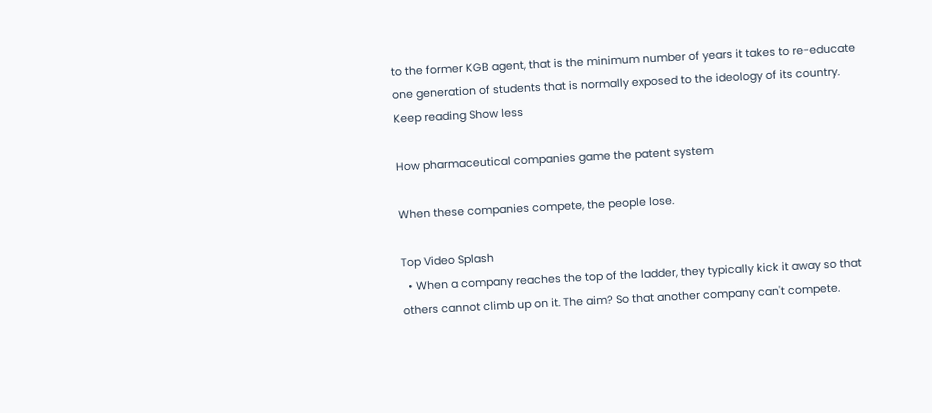to the former KGB agent, that is the minimum number of years it takes to re-educate one generation of students that is normally exposed to the ideology of its country.
Keep reading Show less

How pharmaceutical companies game the patent system

When these companies compete, the people lose.

Top Video Splash
  • When a company reaches the top of the ladder, they typically kick it away so that others cannot climb up on it. The aim? So that another company can't compete.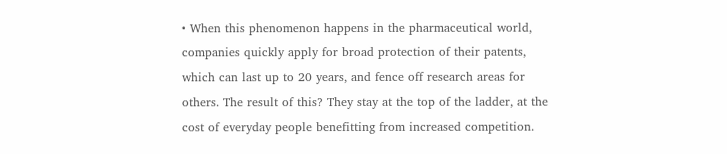• When this phenomenon happens in the pharmaceutical world, companies quickly apply for broad protection of their patents, which can last up to 20 years, and fence off research areas for others. The result of this? They stay at the top of the ladder, at the cost of everyday people benefitting from increased competition.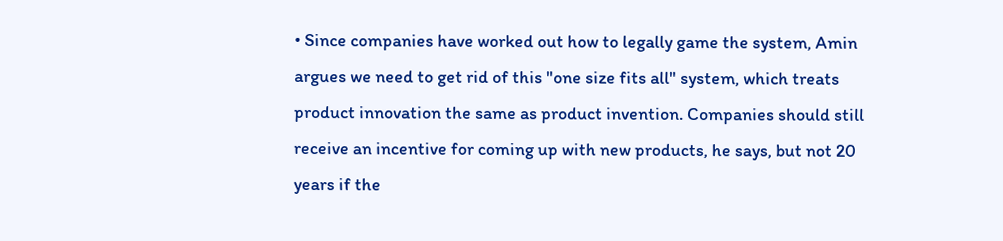• Since companies have worked out how to legally game the system, Amin argues we need to get rid of this "one size fits all" system, which treats product innovation the same as product invention. Companies should still receive an incentive for coming up with new products, he says, but not 20 years if the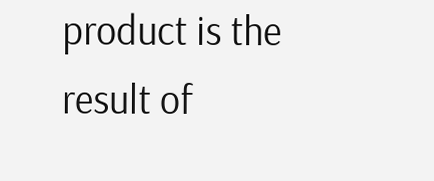product is the result of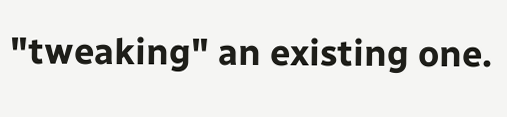"tweaking" an existing one.